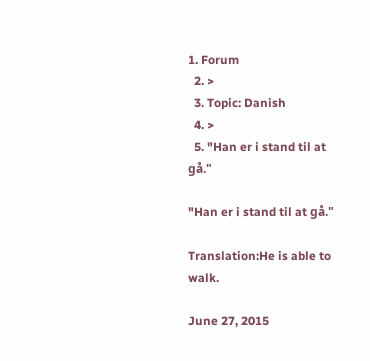1. Forum
  2. >
  3. Topic: Danish
  4. >
  5. "Han er i stand til at gå."

"Han er i stand til at gå."

Translation:He is able to walk.

June 27, 2015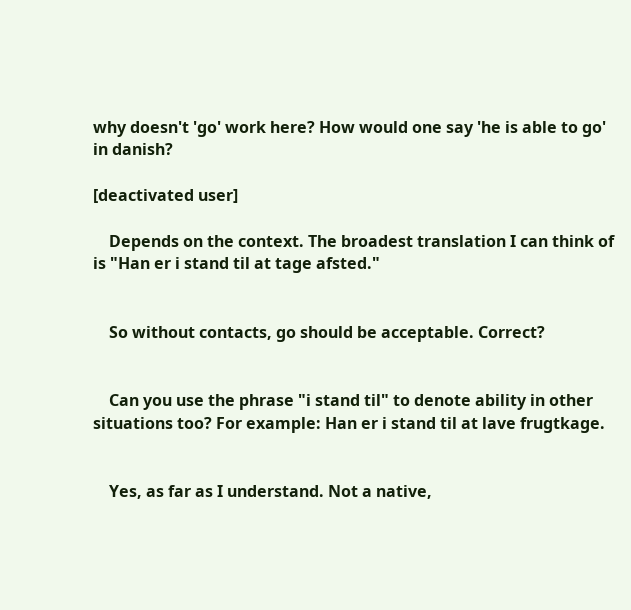why doesn't 'go' work here? How would one say 'he is able to go' in danish?

[deactivated user]

    Depends on the context. The broadest translation I can think of is "Han er i stand til at tage afsted."


    So without contacts, go should be acceptable. Correct?


    Can you use the phrase "i stand til" to denote ability in other situations too? For example: Han er i stand til at lave frugtkage.


    Yes, as far as I understand. Not a native,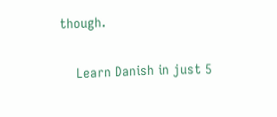though.

    Learn Danish in just 5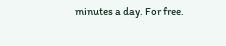minutes a day. For free.